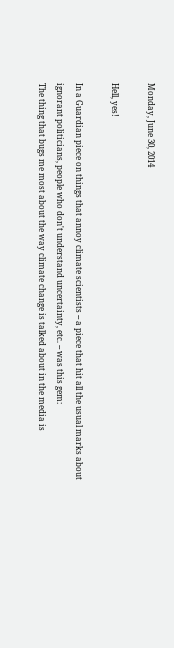Monday, June 30, 2014

Hell, yes!

In a Guardian piece on things that annoy climate scientists -- a piece that hit all the usual marks about ignorant politicians, people who don't understand uncertainty, etc. -- was this gem:
The thing that bugs me most about the way climate change is talked about in the media is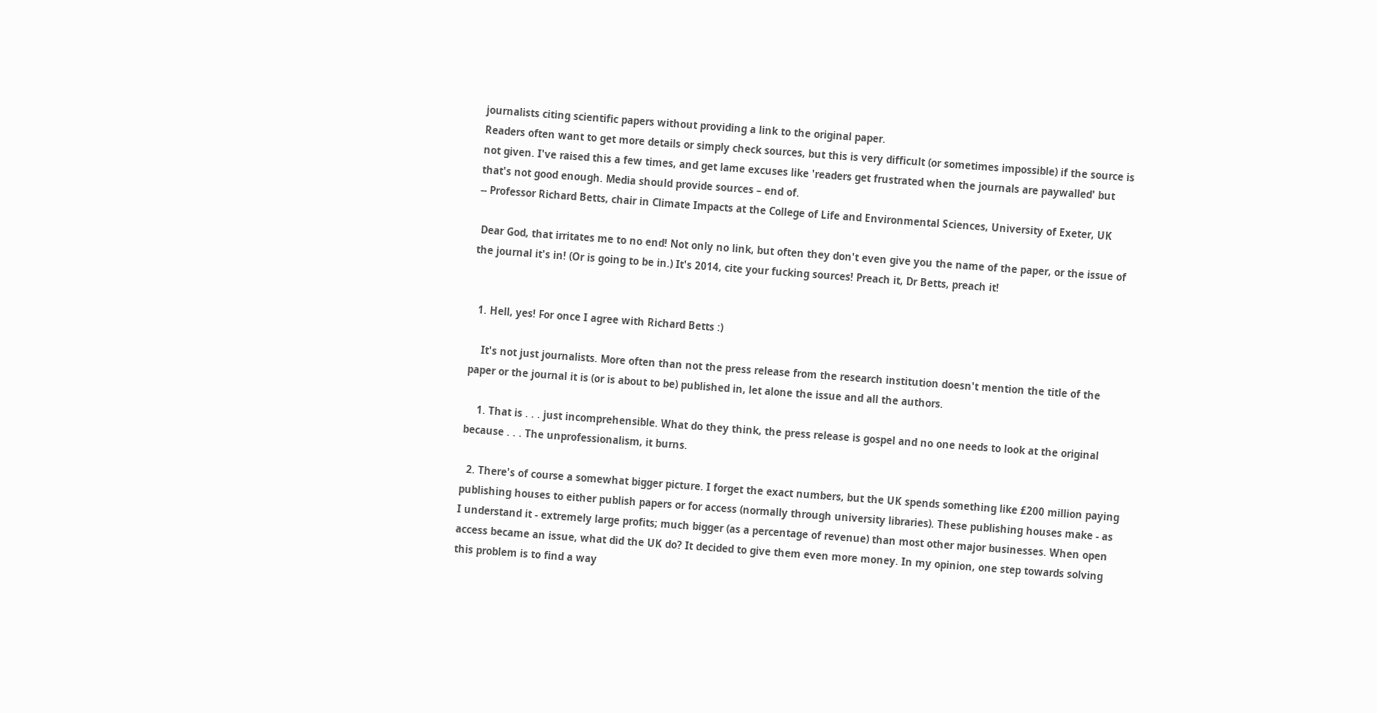journalists citing scientific papers without providing a link to the original paper.
Readers often want to get more details or simply check sources, but this is very difficult (or sometimes impossible) if the source is not given. I've raised this a few times, and get lame excuses like 'readers get frustrated when the journals are paywalled' but that's not good enough. Media should provide sources – end of.
-- Professor Richard Betts, chair in Climate Impacts at the College of Life and Environmental Sciences, University of Exeter, UK

 Dear God, that irritates me to no end! Not only no link, but often they don't even give you the name of the paper, or the issue of the journal it's in! (Or is going to be in.) It's 2014, cite your fucking sources! Preach it, Dr Betts, preach it!


  1. Hell, yes! For once I agree with Richard Betts :)

    It's not just journalists. More often than not the press release from the research institution doesn't mention the title of the paper or the journal it is (or is about to be) published in, let alone the issue and all the authors.

    1. That is . . . just incomprehensible. What do they think, the press release is gospel and no one needs to look at the original because . . . The unprofessionalism, it burns.

  2. There's of course a somewhat bigger picture. I forget the exact numbers, but the UK spends something like £200 million paying publishing houses to either publish papers or for access (normally through university libraries). These publishing houses make - as I understand it - extremely large profits; much bigger (as a percentage of revenue) than most other major businesses. When open access became an issue, what did the UK do? It decided to give them even more money. In my opinion, one step towards solving this problem is to find a way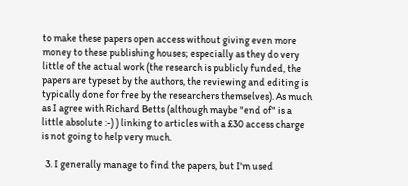to make these papers open access without giving even more money to these publishing houses; especially as they do very little of the actual work (the research is publicly funded, the papers are typeset by the authors, the reviewing and editing is typically done for free by the researchers themselves). As much as I agree with Richard Betts (although maybe "end of" is a little absolute :-) ) linking to articles with a £30 access charge is not going to help very much.

  3. I generally manage to find the papers, but I'm used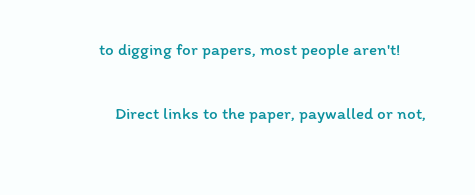to digging for papers, most people aren't!

    Direct links to the paper, paywalled or not,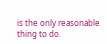is the only reasonable thing to do.